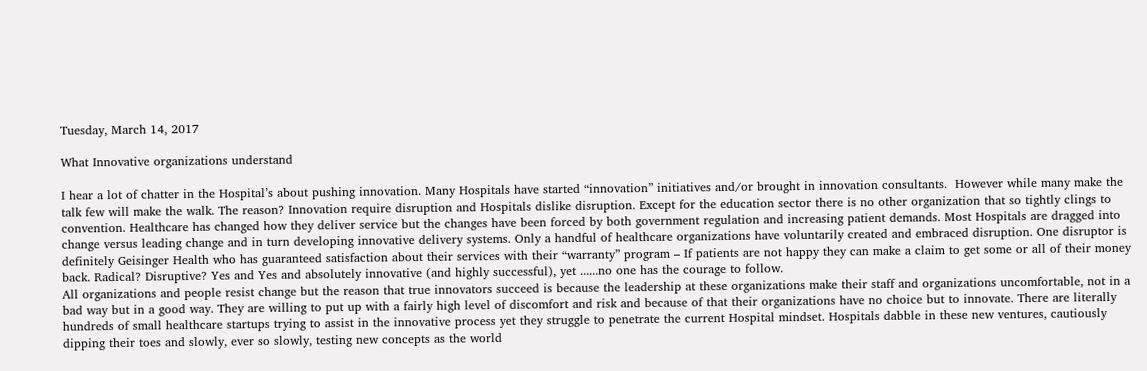Tuesday, March 14, 2017

What Innovative organizations understand

I hear a lot of chatter in the Hospital’s about pushing innovation. Many Hospitals have started “innovation” initiatives and/or brought in innovation consultants.  However while many make the talk few will make the walk. The reason? Innovation require disruption and Hospitals dislike disruption. Except for the education sector there is no other organization that so tightly clings to convention. Healthcare has changed how they deliver service but the changes have been forced by both government regulation and increasing patient demands. Most Hospitals are dragged into change versus leading change and in turn developing innovative delivery systems. Only a handful of healthcare organizations have voluntarily created and embraced disruption. One disruptor is definitely Geisinger Health who has guaranteed satisfaction about their services with their “warranty” program – If patients are not happy they can make a claim to get some or all of their money back. Radical? Disruptive? Yes and Yes and absolutely innovative (and highly successful), yet ......no one has the courage to follow.
All organizations and people resist change but the reason that true innovators succeed is because the leadership at these organizations make their staff and organizations uncomfortable, not in a bad way but in a good way. They are willing to put up with a fairly high level of discomfort and risk and because of that their organizations have no choice but to innovate. There are literally hundreds of small healthcare startups trying to assist in the innovative process yet they struggle to penetrate the current Hospital mindset. Hospitals dabble in these new ventures, cautiously dipping their toes and slowly, ever so slowly, testing new concepts as the world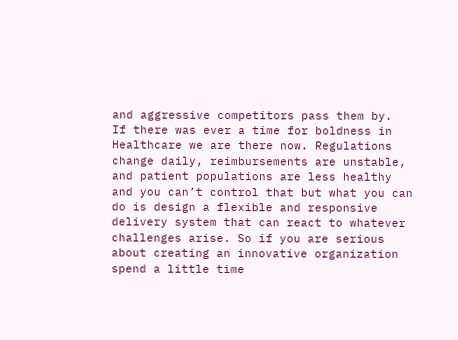and aggressive competitors pass them by.
If there was ever a time for boldness in Healthcare we are there now. Regulations change daily, reimbursements are unstable, and patient populations are less healthy and you can’t control that but what you can do is design a flexible and responsive delivery system that can react to whatever challenges arise. So if you are serious about creating an innovative organization spend a little time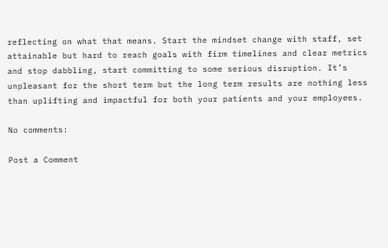reflecting on what that means. Start the mindset change with staff, set attainable but hard to reach goals with firm timelines and clear metrics and stop dabbling, start committing to some serious disruption. It’s unpleasant for the short term but the long term results are nothing less than uplifting and impactful for both your patients and your employees.

No comments:

Post a Comment